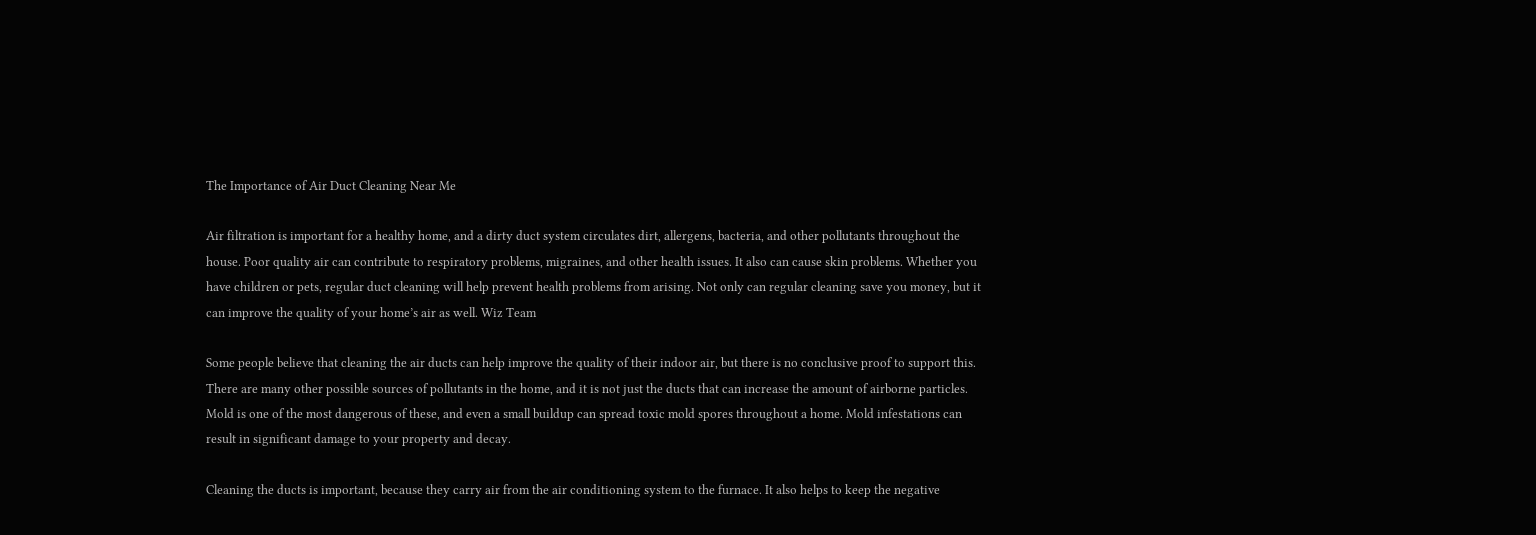The Importance of Air Duct Cleaning Near Me

Air filtration is important for a healthy home, and a dirty duct system circulates dirt, allergens, bacteria, and other pollutants throughout the house. Poor quality air can contribute to respiratory problems, migraines, and other health issues. It also can cause skin problems. Whether you have children or pets, regular duct cleaning will help prevent health problems from arising. Not only can regular cleaning save you money, but it can improve the quality of your home’s air as well. Wiz Team

Some people believe that cleaning the air ducts can help improve the quality of their indoor air, but there is no conclusive proof to support this. There are many other possible sources of pollutants in the home, and it is not just the ducts that can increase the amount of airborne particles. Mold is one of the most dangerous of these, and even a small buildup can spread toxic mold spores throughout a home. Mold infestations can result in significant damage to your property and decay.

Cleaning the ducts is important, because they carry air from the air conditioning system to the furnace. It also helps to keep the negative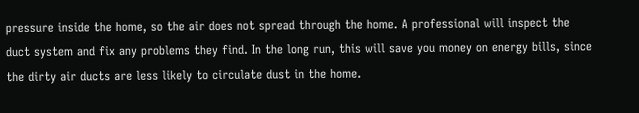pressure inside the home, so the air does not spread through the home. A professional will inspect the duct system and fix any problems they find. In the long run, this will save you money on energy bills, since the dirty air ducts are less likely to circulate dust in the home.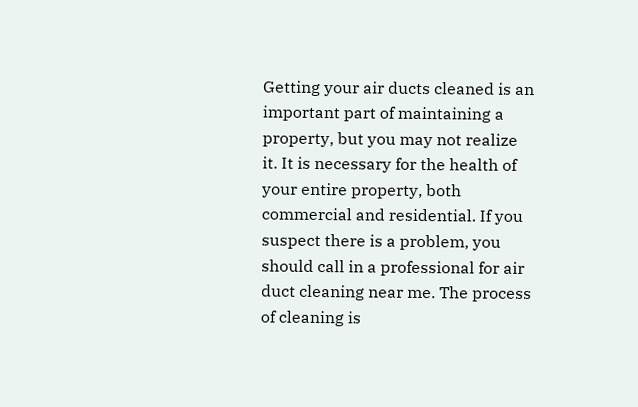Getting your air ducts cleaned is an important part of maintaining a property, but you may not realize it. It is necessary for the health of your entire property, both commercial and residential. If you suspect there is a problem, you should call in a professional for air duct cleaning near me. The process of cleaning is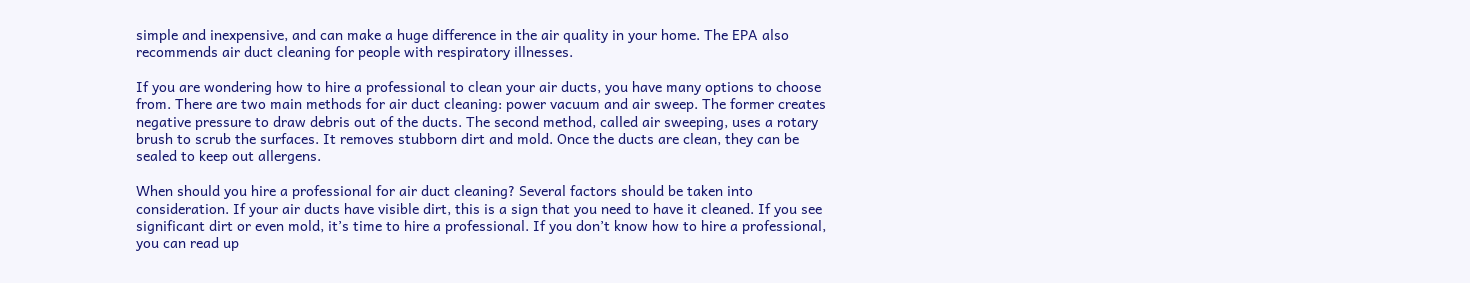simple and inexpensive, and can make a huge difference in the air quality in your home. The EPA also recommends air duct cleaning for people with respiratory illnesses.

If you are wondering how to hire a professional to clean your air ducts, you have many options to choose from. There are two main methods for air duct cleaning: power vacuum and air sweep. The former creates negative pressure to draw debris out of the ducts. The second method, called air sweeping, uses a rotary brush to scrub the surfaces. It removes stubborn dirt and mold. Once the ducts are clean, they can be sealed to keep out allergens.

When should you hire a professional for air duct cleaning? Several factors should be taken into consideration. If your air ducts have visible dirt, this is a sign that you need to have it cleaned. If you see significant dirt or even mold, it’s time to hire a professional. If you don’t know how to hire a professional, you can read up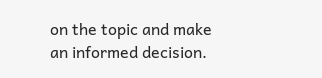on the topic and make an informed decision.